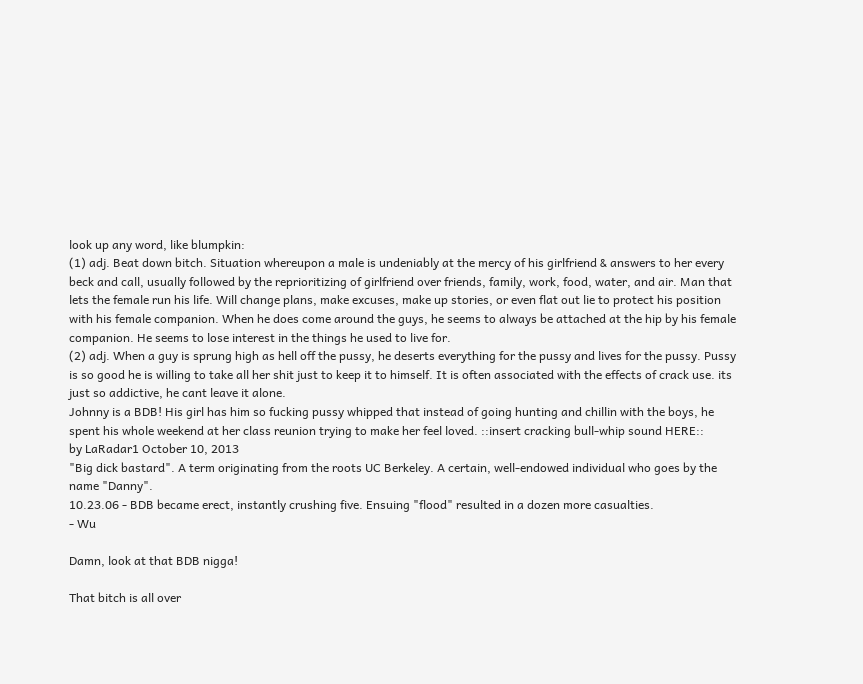look up any word, like blumpkin:
(1) adj. Beat down bitch. Situation whereupon a male is undeniably at the mercy of his girlfriend & answers to her every beck and call, usually followed by the reprioritizing of girlfriend over friends, family, work, food, water, and air. Man that lets the female run his life. Will change plans, make excuses, make up stories, or even flat out lie to protect his position with his female companion. When he does come around the guys, he seems to always be attached at the hip by his female companion. He seems to lose interest in the things he used to live for.
(2) adj. When a guy is sprung high as hell off the pussy, he deserts everything for the pussy and lives for the pussy. Pussy is so good he is willing to take all her shit just to keep it to himself. It is often associated with the effects of crack use. its just so addictive, he cant leave it alone.
Johnny is a BDB! His girl has him so fucking pussy whipped that instead of going hunting and chillin with the boys, he spent his whole weekend at her class reunion trying to make her feel loved. ::insert cracking bull-whip sound HERE::
by LaRadar1 October 10, 2013
"Big dick bastard". A term originating from the roots UC Berkeley. A certain, well-endowed individual who goes by the name "Danny".
10.23.06 - BDB became erect, instantly crushing five. Ensuing "flood" resulted in a dozen more casualties.
- Wu

Damn, look at that BDB nigga!

That bitch is all over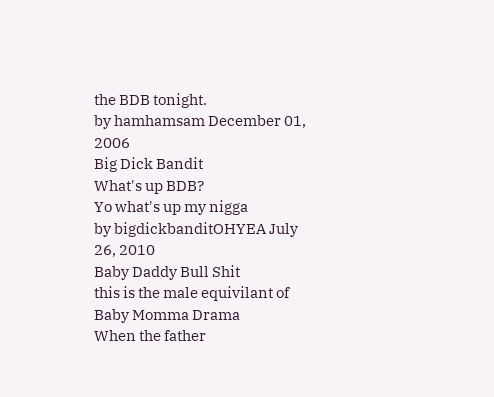the BDB tonight.
by hamhamsam December 01, 2006
Big Dick Bandit
What's up BDB?
Yo what's up my nigga
by bigdickbanditOHYEA July 26, 2010
Baby Daddy Bull Shit
this is the male equivilant of Baby Momma Drama
When the father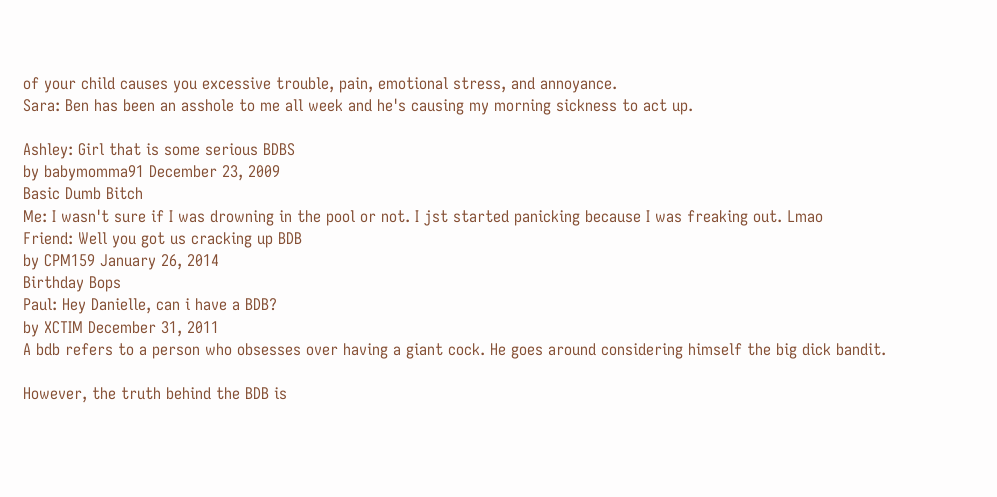of your child causes you excessive trouble, pain, emotional stress, and annoyance.
Sara: Ben has been an asshole to me all week and he's causing my morning sickness to act up.

Ashley: Girl that is some serious BDBS
by babymomma91 December 23, 2009
Basic Dumb Bitch
Me: I wasn't sure if I was drowning in the pool or not. I jst started panicking because I was freaking out. Lmao
Friend: Well you got us cracking up BDB
by CPM159 January 26, 2014
Birthday Bops
Paul: Hey Danielle, can i have a BDB?
by XCTIM December 31, 2011
A bdb refers to a person who obsesses over having a giant cock. He goes around considering himself the big dick bandit.

However, the truth behind the BDB is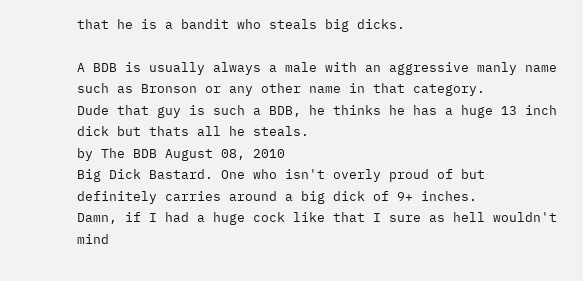that he is a bandit who steals big dicks.

A BDB is usually always a male with an aggressive manly name such as Bronson or any other name in that category.
Dude that guy is such a BDB, he thinks he has a huge 13 inch dick but thats all he steals.
by The BDB August 08, 2010
Big Dick Bastard. One who isn't overly proud of but definitely carries around a big dick of 9+ inches.
Damn, if I had a huge cock like that I sure as hell wouldn't mind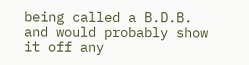being called a B.D.B. and would probably show it off any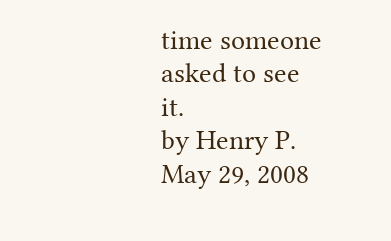time someone asked to see it.
by Henry P. May 29, 2008